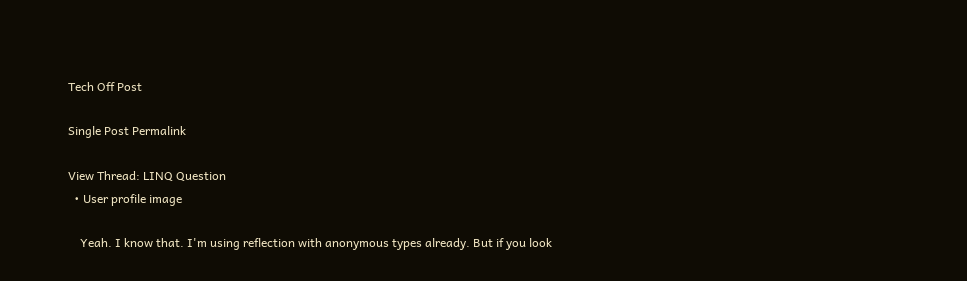Tech Off Post

Single Post Permalink

View Thread: LINQ Question
  • User profile image

    Yeah. I know that. I'm using reflection with anonymous types already. But if you look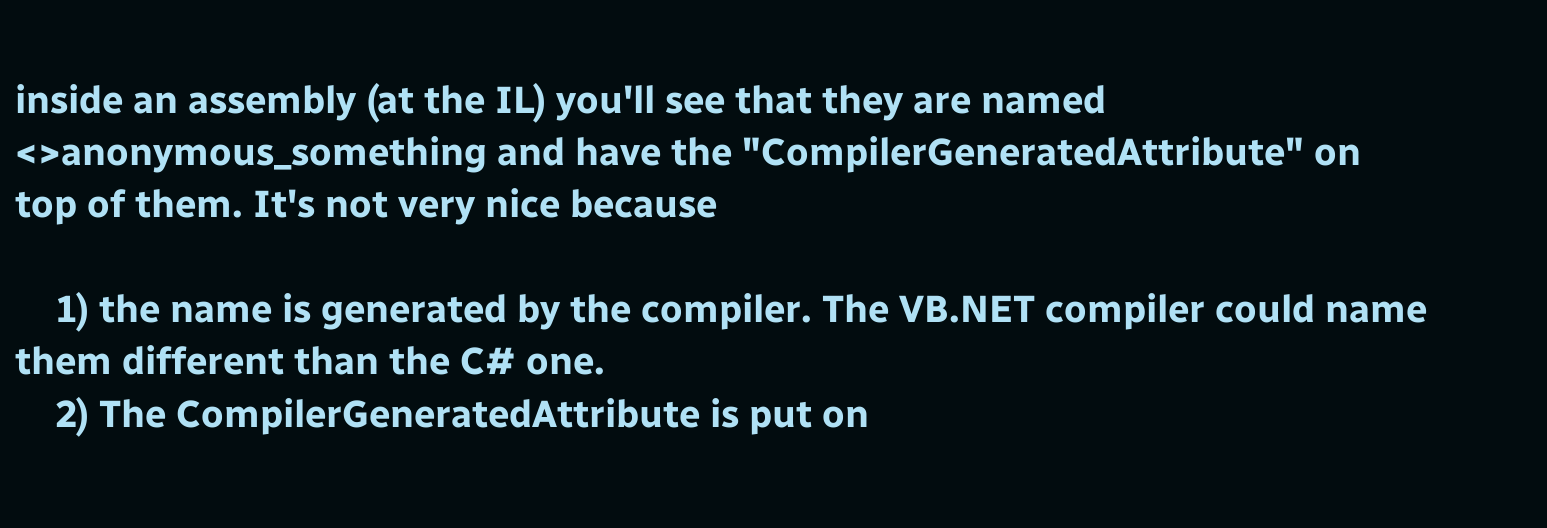inside an assembly (at the IL) you'll see that they are named <>anonymous_something and have the "CompilerGeneratedAttribute" on top of them. It's not very nice because

    1) the name is generated by the compiler. The VB.NET compiler could name them different than the C# one.
    2) The CompilerGeneratedAttribute is put on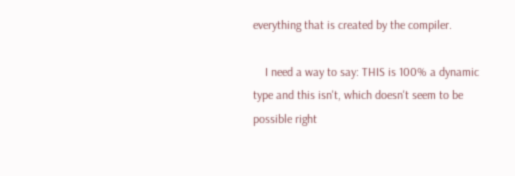everything that is created by the compiler.

    I need a way to say: THIS is 100% a dynamic type and this isn't, which doesn't seem to be possible right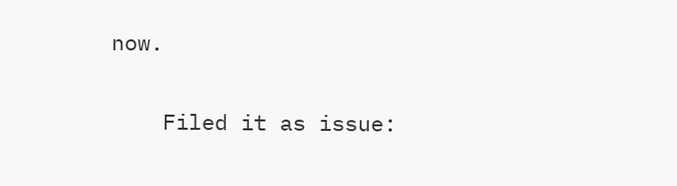now.

    Filed it as issue: